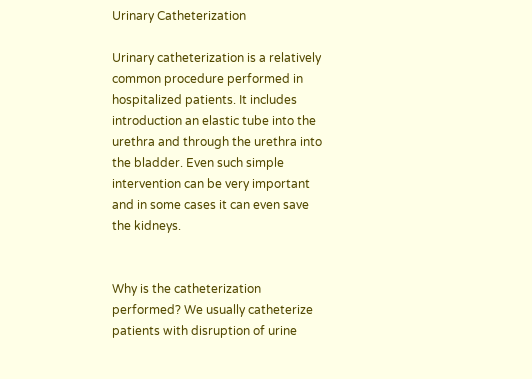Urinary Catheterization

Urinary catheterization is a relatively common procedure performed in hospitalized patients. It includes introduction an elastic tube into the urethra and through the urethra into the bladder. Even such simple intervention can be very important and in some cases it can even save the kidneys.


Why is the catheterization performed? We usually catheterize patients with disruption of urine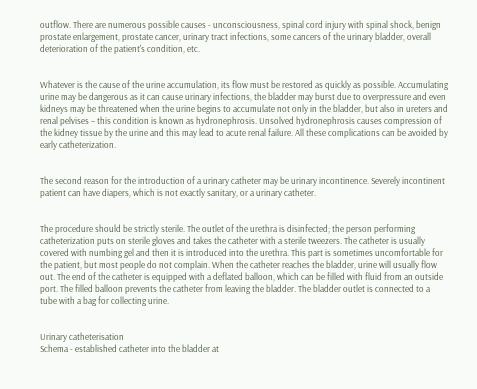outflow. There are numerous possible causes - unconsciousness, spinal cord injury with spinal shock, benign prostate enlargement, prostate cancer, urinary tract infections, some cancers of the urinary bladder, overall deterioration of the patient's condition, etc.


Whatever is the cause of the urine accumulation, its flow must be restored as quickly as possible. Accumulating urine may be dangerous as it can cause urinary infections, the bladder may burst due to overpressure and even kidneys may be threatened when the urine begins to accumulate not only in the bladder, but also in ureters and renal pelvises – this condition is known as hydronephrosis. Unsolved hydronephrosis causes compression of the kidney tissue by the urine and this may lead to acute renal failure. All these complications can be avoided by early catheterization.


The second reason for the introduction of a urinary catheter may be urinary incontinence. Severely incontinent patient can have diapers, which is not exactly sanitary, or a urinary catheter.


The procedure should be strictly sterile. The outlet of the urethra is disinfected; the person performing catheterization puts on sterile gloves and takes the catheter with a sterile tweezers. The catheter is usually covered with numbing gel and then it is introduced into the urethra. This part is sometimes uncomfortable for the patient, but most people do not complain. When the catheter reaches the bladder, urine will usually flow out. The end of the catheter is equipped with a deflated balloon, which can be filled with fluid from an outside port. The filled balloon prevents the catheter from leaving the bladder. The bladder outlet is connected to a tube with a bag for collecting urine.


Urinary catheterisation
Schema - established catheter into the bladder at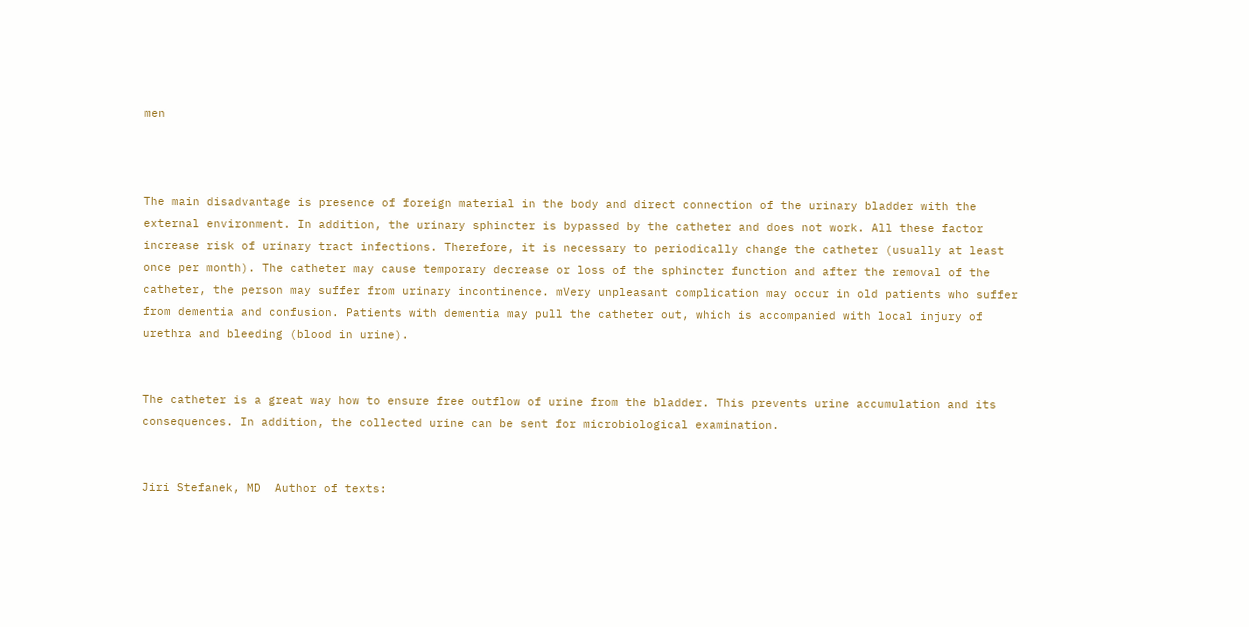men



The main disadvantage is presence of foreign material in the body and direct connection of the urinary bladder with the external environment. In addition, the urinary sphincter is bypassed by the catheter and does not work. All these factor increase risk of urinary tract infections. Therefore, it is necessary to periodically change the catheter (usually at least once per month). The catheter may cause temporary decrease or loss of the sphincter function and after the removal of the catheter, the person may suffer from urinary incontinence. mVery unpleasant complication may occur in old patients who suffer from dementia and confusion. Patients with dementia may pull the catheter out, which is accompanied with local injury of urethra and bleeding (blood in urine).


The catheter is a great way how to ensure free outflow of urine from the bladder. This prevents urine accumulation and its consequences. In addition, the collected urine can be sent for microbiological examination.


Jiri Stefanek, MD  Author of texts: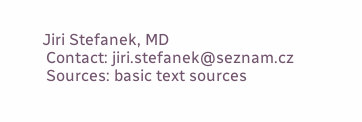Jiri Stefanek, MD
 Contact: jiri.stefanek@seznam.cz
 Sources: basic text sources